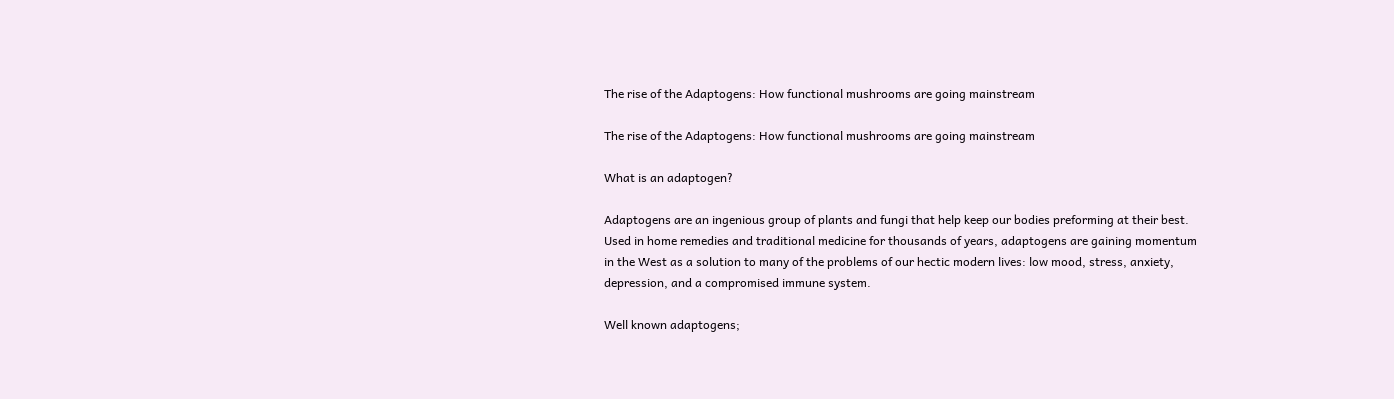The rise of the Adaptogens: How functional mushrooms are going mainstream

The rise of the Adaptogens: How functional mushrooms are going mainstream

What is an adaptogen?

Adaptogens are an ingenious group of plants and fungi that help keep our bodies preforming at their best. Used in home remedies and traditional medicine for thousands of years, adaptogens are gaining momentum in the West as a solution to many of the problems of our hectic modern lives: low mood, stress, anxiety, depression, and a compromised immune system.

Well known adaptogens;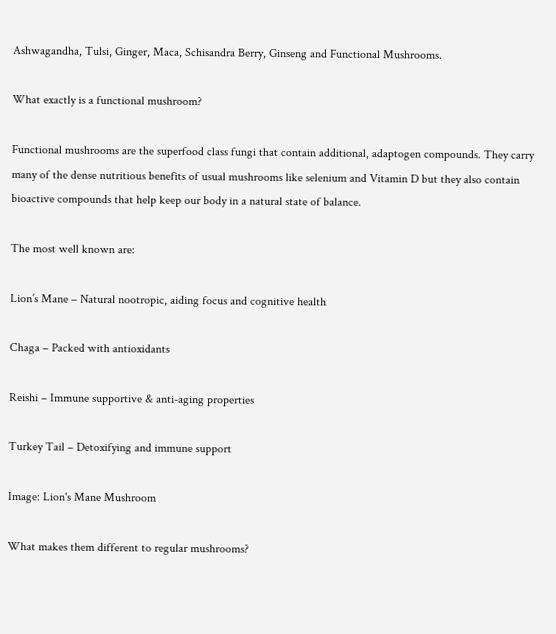Ashwagandha, Tulsi, Ginger, Maca, Schisandra Berry, Ginseng and Functional Mushrooms.

What exactly is a functional mushroom?

Functional mushrooms are the superfood class fungi that contain additional, adaptogen compounds. They carry many of the dense nutritious benefits of usual mushrooms like selenium and Vitamin D but they also contain bioactive compounds that help keep our body in a natural state of balance.

The most well known are:

Lion’s Mane – Natural nootropic, aiding focus and cognitive health

Chaga – Packed with antioxidants

Reishi – Immune supportive & anti-aging properties

Turkey Tail – Detoxifying and immune support

Image: Lion's Mane Mushroom

What makes them different to regular mushrooms?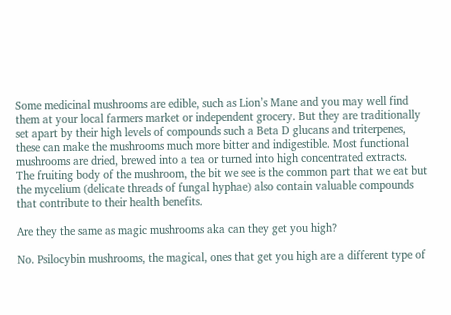Some medicinal mushrooms are edible, such as Lion’s Mane and you may well find them at your local farmers market or independent grocery. But they are traditionally set apart by their high levels of compounds such a Beta D glucans and triterpenes, these can make the mushrooms much more bitter and indigestible. Most functional mushrooms are dried, brewed into a tea or turned into high concentrated extracts. The fruiting body of the mushroom, the bit we see is the common part that we eat but the mycelium (delicate threads of fungal hyphae) also contain valuable compounds that contribute to their health benefits.

Are they the same as magic mushrooms aka can they get you high?

No. Psilocybin mushrooms, the magical, ones that get you high are a different type of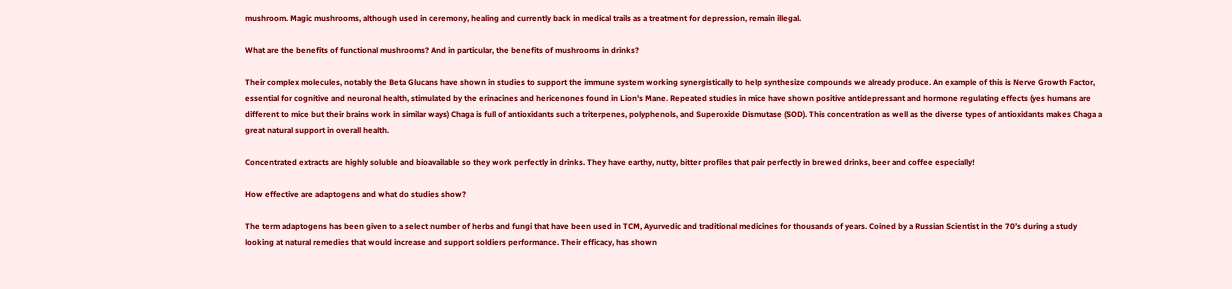mushroom. Magic mushrooms, although used in ceremony, healing and currently back in medical trails as a treatment for depression, remain illegal.

What are the benefits of functional mushrooms? And in particular, the benefits of mushrooms in drinks?

Their complex molecules, notably the Beta Glucans have shown in studies to support the immune system working synergistically to help synthesize compounds we already produce. An example of this is Nerve Growth Factor, essential for cognitive and neuronal health, stimulated by the erinacines and hericenones found in Lion’s Mane. Repeated studies in mice have shown positive antidepressant and hormone regulating effects (yes humans are different to mice but their brains work in similar ways) Chaga is full of antioxidants such a triterpenes, polyphenols, and Superoxide Dismutase (SOD). This concentration as well as the diverse types of antioxidants makes Chaga a great natural support in overall health.

Concentrated extracts are highly soluble and bioavailable so they work perfectly in drinks. They have earthy, nutty, bitter profiles that pair perfectly in brewed drinks, beer and coffee especially!

How effective are adaptogens and what do studies show?

The term adaptogens has been given to a select number of herbs and fungi that have been used in TCM, Ayurvedic and traditional medicines for thousands of years. Coined by a Russian Scientist in the 70’s during a study looking at natural remedies that would increase and support soldiers performance. Their efficacy, has shown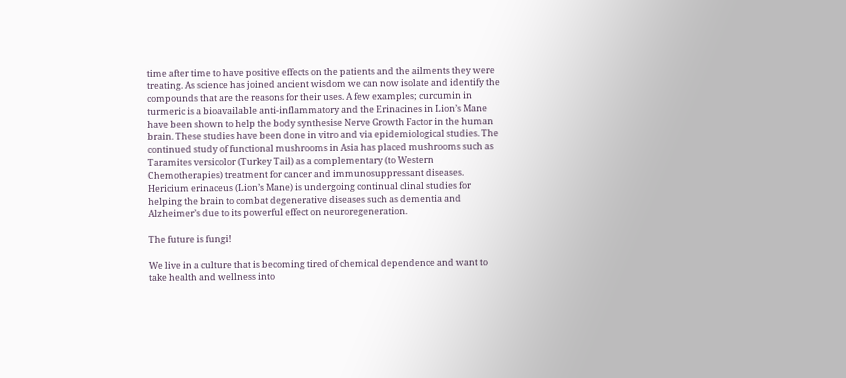time after time to have positive effects on the patients and the ailments they were treating. As science has joined ancient wisdom we can now isolate and identify the compounds that are the reasons for their uses. A few examples; curcumin in turmeric is a bioavailable anti-inflammatory and the Erinacines in Lion’s Mane have been shown to help the body synthesise Nerve Growth Factor in the human brain. These studies have been done in vitro and via epidemiological studies. The continued study of functional mushrooms in Asia has placed mushrooms such as Taramites versicolor (Turkey Tail) as a complementary (to Western Chemotherapies) treatment for cancer and immunosuppressant diseases. Hericium erinaceus (Lion’s Mane) is undergoing continual clinal studies for helping the brain to combat degenerative diseases such as dementia and Alzheimer’s due to its powerful effect on neuroregeneration.

The future is fungi!

We live in a culture that is becoming tired of chemical dependence and want to take health and wellness into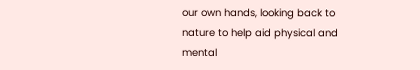our own hands, looking back to nature to help aid physical and mental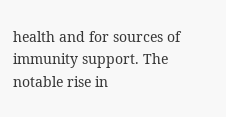health and for sources of immunity support. The notable rise in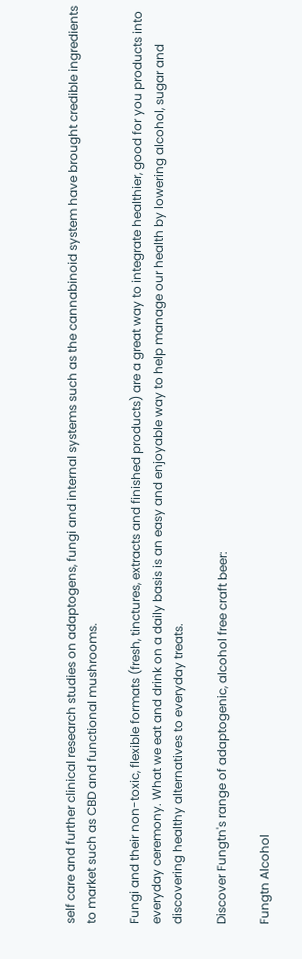self care and further clinical research studies on adaptogens, fungi and internal systems such as the cannabinoid system have brought credible ingredients to market such as CBD and functional mushrooms.

Fungi and their non-toxic, flexible formats (fresh, tinctures, extracts and finished products) are a great way to integrate healthier, good for you products into everyday ceremony. What we eat and drink on a daily basis is an easy and enjoyable way to help manage our health by lowering alcohol, sugar and discovering healthy alternatives to everyday treats.

Discover Fungtn's range of adaptogenic, alcohol free craft beer:

Fungtn Alcohol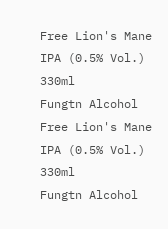Free Lion's Mane IPA (0.5% Vol.) 330ml
Fungtn Alcohol Free Lion's Mane IPA (0.5% Vol.) 330ml
Fungtn Alcohol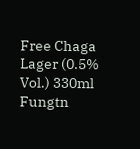Free Chaga Lager (0.5% Vol.) 330ml
Fungtn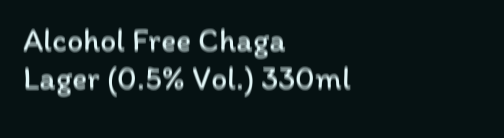Alcohol Free Chaga Lager (0.5% Vol.) 330ml